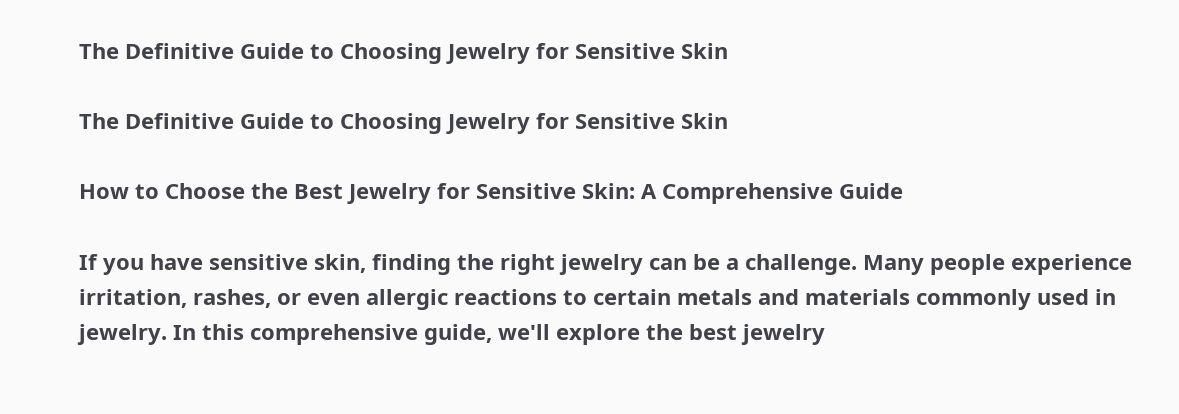The Definitive Guide to Choosing Jewelry for Sensitive Skin

The Definitive Guide to Choosing Jewelry for Sensitive Skin

How to Choose the Best Jewelry for Sensitive Skin: A Comprehensive Guide

If you have sensitive skin, finding the right jewelry can be a challenge. Many people experience irritation, rashes, or even allergic reactions to certain metals and materials commonly used in jewelry. In this comprehensive guide, we'll explore the best jewelry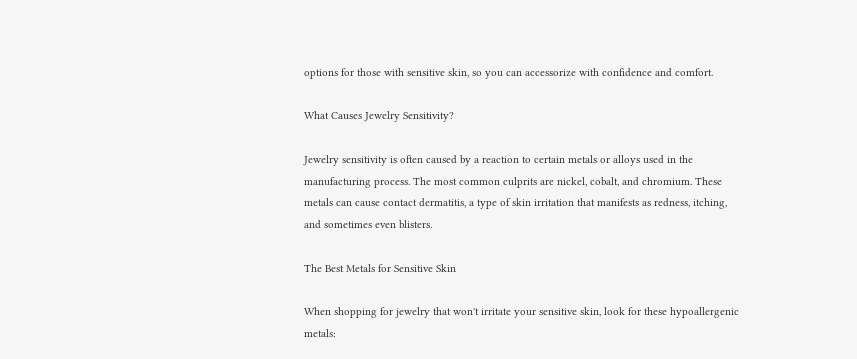options for those with sensitive skin, so you can accessorize with confidence and comfort.

What Causes Jewelry Sensitivity?

Jewelry sensitivity is often caused by a reaction to certain metals or alloys used in the manufacturing process. The most common culprits are nickel, cobalt, and chromium. These metals can cause contact dermatitis, a type of skin irritation that manifests as redness, itching, and sometimes even blisters.

The Best Metals for Sensitive Skin

When shopping for jewelry that won't irritate your sensitive skin, look for these hypoallergenic metals: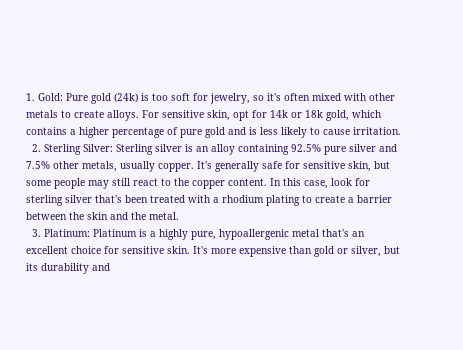1. Gold: Pure gold (24k) is too soft for jewelry, so it's often mixed with other metals to create alloys. For sensitive skin, opt for 14k or 18k gold, which contains a higher percentage of pure gold and is less likely to cause irritation.
  2. Sterling Silver: Sterling silver is an alloy containing 92.5% pure silver and 7.5% other metals, usually copper. It's generally safe for sensitive skin, but some people may still react to the copper content. In this case, look for sterling silver that's been treated with a rhodium plating to create a barrier between the skin and the metal.
  3. Platinum: Platinum is a highly pure, hypoallergenic metal that's an excellent choice for sensitive skin. It's more expensive than gold or silver, but its durability and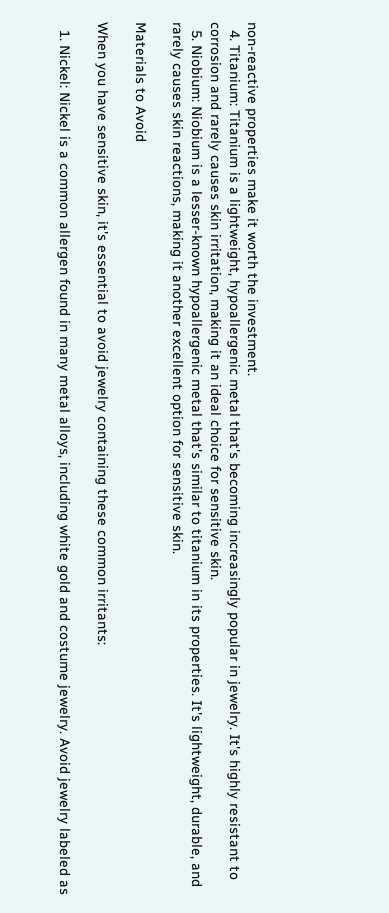non-reactive properties make it worth the investment.
  4. Titanium: Titanium is a lightweight, hypoallergenic metal that's becoming increasingly popular in jewelry. It's highly resistant to corrosion and rarely causes skin irritation, making it an ideal choice for sensitive skin.
  5. Niobium: Niobium is a lesser-known hypoallergenic metal that's similar to titanium in its properties. It's lightweight, durable, and rarely causes skin reactions, making it another excellent option for sensitive skin.

Materials to Avoid

When you have sensitive skin, it's essential to avoid jewelry containing these common irritants:

  1. Nickel: Nickel is a common allergen found in many metal alloys, including white gold and costume jewelry. Avoid jewelry labeled as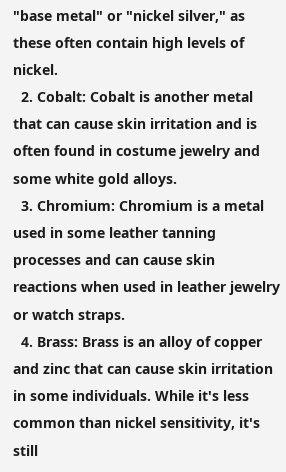"base metal" or "nickel silver," as these often contain high levels of nickel.
  2. Cobalt: Cobalt is another metal that can cause skin irritation and is often found in costume jewelry and some white gold alloys.
  3. Chromium: Chromium is a metal used in some leather tanning processes and can cause skin reactions when used in leather jewelry or watch straps.
  4. Brass: Brass is an alloy of copper and zinc that can cause skin irritation in some individuals. While it's less common than nickel sensitivity, it's still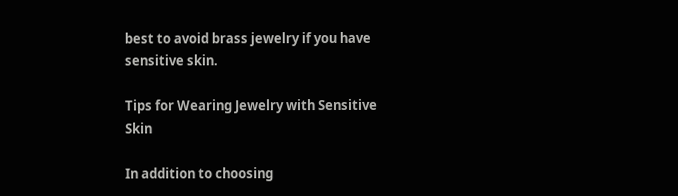best to avoid brass jewelry if you have sensitive skin.

Tips for Wearing Jewelry with Sensitive Skin

In addition to choosing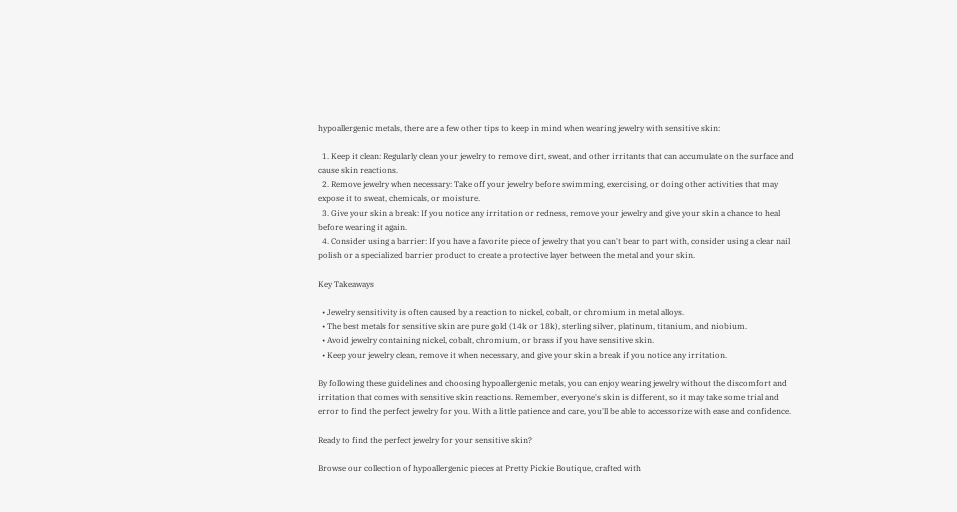hypoallergenic metals, there are a few other tips to keep in mind when wearing jewelry with sensitive skin:

  1. Keep it clean: Regularly clean your jewelry to remove dirt, sweat, and other irritants that can accumulate on the surface and cause skin reactions.
  2. Remove jewelry when necessary: Take off your jewelry before swimming, exercising, or doing other activities that may expose it to sweat, chemicals, or moisture.
  3. Give your skin a break: If you notice any irritation or redness, remove your jewelry and give your skin a chance to heal before wearing it again.
  4. Consider using a barrier: If you have a favorite piece of jewelry that you can't bear to part with, consider using a clear nail polish or a specialized barrier product to create a protective layer between the metal and your skin.

Key Takeaways

  • Jewelry sensitivity is often caused by a reaction to nickel, cobalt, or chromium in metal alloys.
  • The best metals for sensitive skin are pure gold (14k or 18k), sterling silver, platinum, titanium, and niobium.
  • Avoid jewelry containing nickel, cobalt, chromium, or brass if you have sensitive skin.
  • Keep your jewelry clean, remove it when necessary, and give your skin a break if you notice any irritation.

By following these guidelines and choosing hypoallergenic metals, you can enjoy wearing jewelry without the discomfort and irritation that comes with sensitive skin reactions. Remember, everyone's skin is different, so it may take some trial and error to find the perfect jewelry for you. With a little patience and care, you'll be able to accessorize with ease and confidence.

Ready to find the perfect jewelry for your sensitive skin?

Browse our collection of hypoallergenic pieces at Pretty Pickie Boutique, crafted with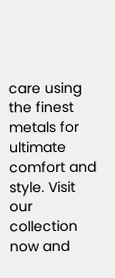care using the finest metals for ultimate comfort and style. Visit our collection now and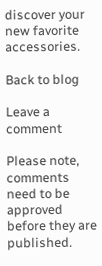discover your new favorite accessories.

Back to blog

Leave a comment

Please note, comments need to be approved before they are published.